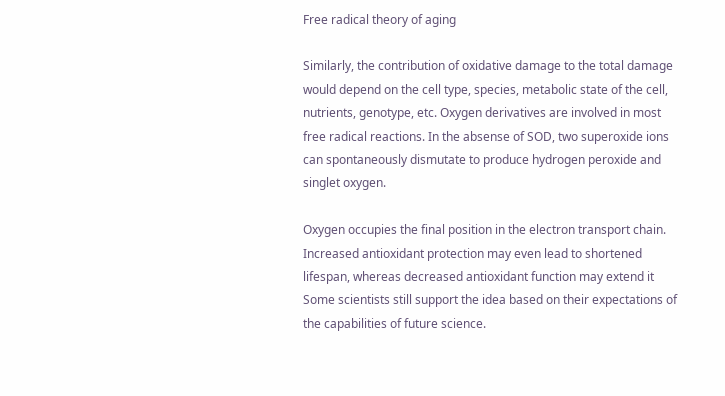Free radical theory of aging

Similarly, the contribution of oxidative damage to the total damage would depend on the cell type, species, metabolic state of the cell, nutrients, genotype, etc. Oxygen derivatives are involved in most free radical reactions. In the absense of SOD, two superoxide ions can spontaneously dismutate to produce hydrogen peroxide and singlet oxygen.

Oxygen occupies the final position in the electron transport chain. Increased antioxidant protection may even lead to shortened lifespan, whereas decreased antioxidant function may extend it Some scientists still support the idea based on their expectations of the capabilities of future science.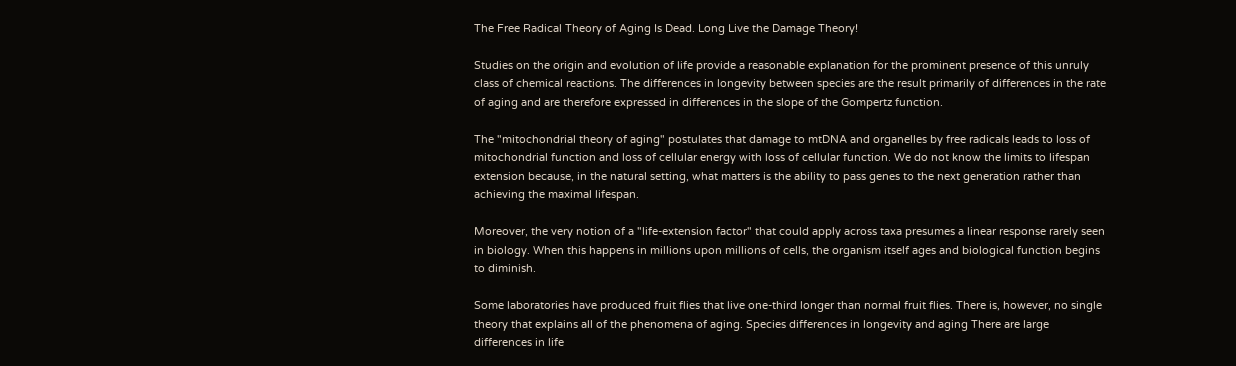The Free Radical Theory of Aging Is Dead. Long Live the Damage Theory!

Studies on the origin and evolution of life provide a reasonable explanation for the prominent presence of this unruly class of chemical reactions. The differences in longevity between species are the result primarily of differences in the rate of aging and are therefore expressed in differences in the slope of the Gompertz function.

The "mitochondrial theory of aging" postulates that damage to mtDNA and organelles by free radicals leads to loss of mitochondrial function and loss of cellular energy with loss of cellular function. We do not know the limits to lifespan extension because, in the natural setting, what matters is the ability to pass genes to the next generation rather than achieving the maximal lifespan.

Moreover, the very notion of a "life-extension factor" that could apply across taxa presumes a linear response rarely seen in biology. When this happens in millions upon millions of cells, the organism itself ages and biological function begins to diminish.

Some laboratories have produced fruit flies that live one-third longer than normal fruit flies. There is, however, no single theory that explains all of the phenomena of aging. Species differences in longevity and aging There are large differences in life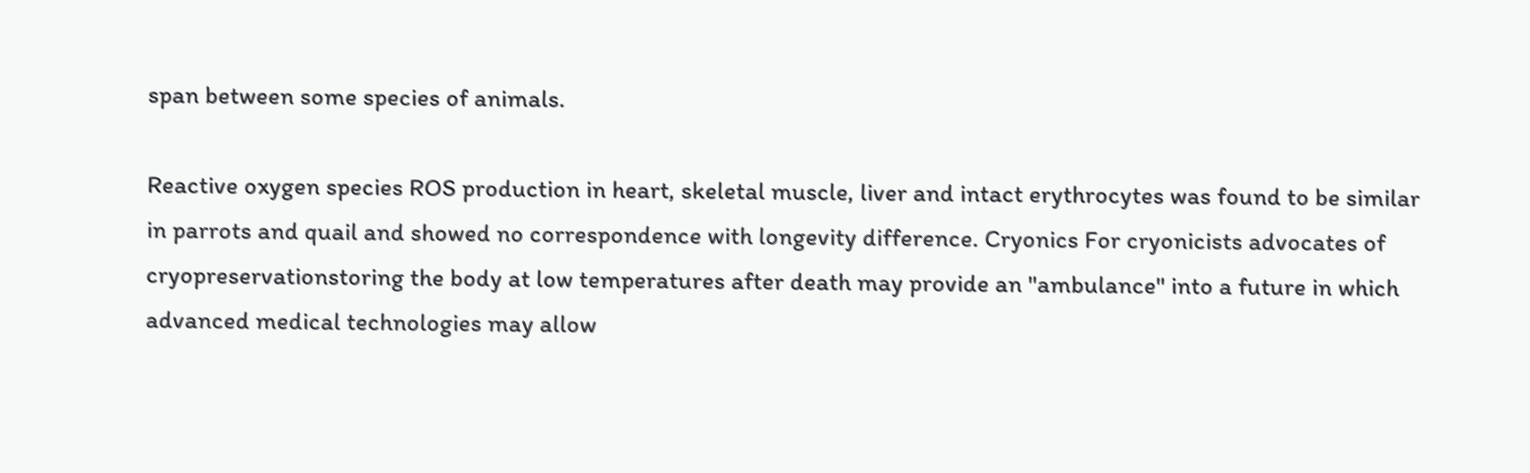span between some species of animals.

Reactive oxygen species ROS production in heart, skeletal muscle, liver and intact erythrocytes was found to be similar in parrots and quail and showed no correspondence with longevity difference. Cryonics For cryonicists advocates of cryopreservationstoring the body at low temperatures after death may provide an "ambulance" into a future in which advanced medical technologies may allow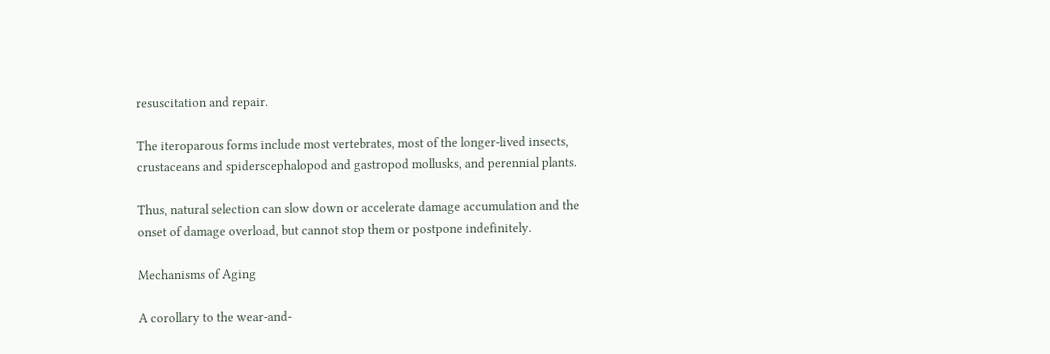resuscitation and repair.

The iteroparous forms include most vertebrates, most of the longer-lived insects, crustaceans and spiderscephalopod and gastropod mollusks, and perennial plants.

Thus, natural selection can slow down or accelerate damage accumulation and the onset of damage overload, but cannot stop them or postpone indefinitely.

Mechanisms of Aging

A corollary to the wear-and-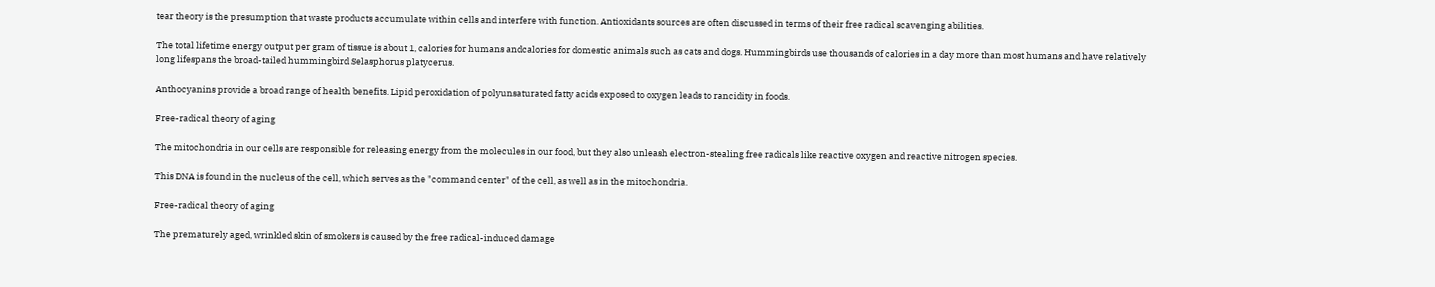tear theory is the presumption that waste products accumulate within cells and interfere with function. Antioxidants sources are often discussed in terms of their free radical scavenging abilities.

The total lifetime energy output per gram of tissue is about 1, calories for humans andcalories for domestic animals such as cats and dogs. Hummingbirds use thousands of calories in a day more than most humans and have relatively long lifespans the broad-tailed hummingbird Selasphorus platycerus.

Anthocyanins provide a broad range of health benefits. Lipid peroxidation of polyunsaturated fatty acids exposed to oxygen leads to rancidity in foods.

Free-radical theory of aging

The mitochondria in our cells are responsible for releasing energy from the molecules in our food, but they also unleash electron-stealing free radicals like reactive oxygen and reactive nitrogen species.

This DNA is found in the nucleus of the cell, which serves as the "command center" of the cell, as well as in the mitochondria.

Free-radical theory of aging

The prematurely aged, wrinkled skin of smokers is caused by the free radical-induced damage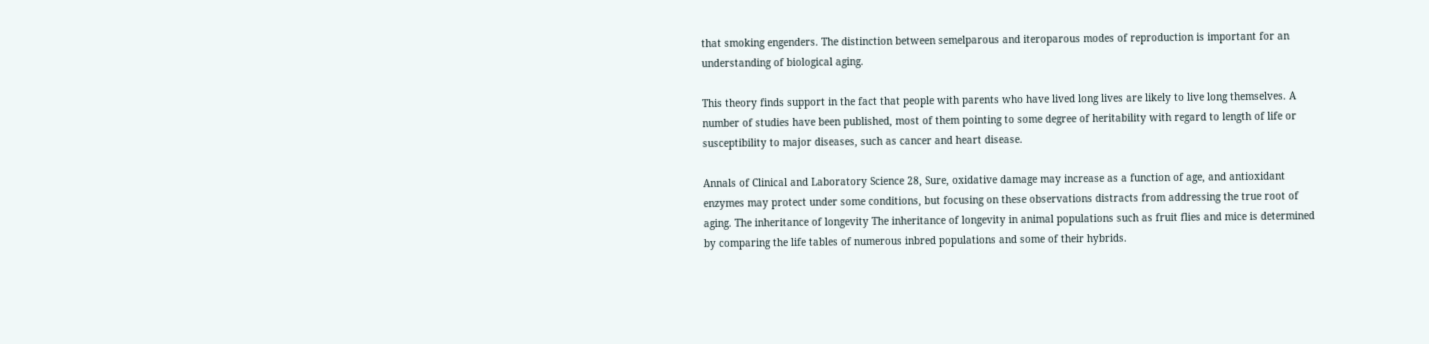that smoking engenders. The distinction between semelparous and iteroparous modes of reproduction is important for an understanding of biological aging.

This theory finds support in the fact that people with parents who have lived long lives are likely to live long themselves. A number of studies have been published, most of them pointing to some degree of heritability with regard to length of life or susceptibility to major diseases, such as cancer and heart disease.

Annals of Clinical and Laboratory Science 28, Sure, oxidative damage may increase as a function of age, and antioxidant enzymes may protect under some conditions, but focusing on these observations distracts from addressing the true root of aging. The inheritance of longevity The inheritance of longevity in animal populations such as fruit flies and mice is determined by comparing the life tables of numerous inbred populations and some of their hybrids.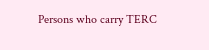Persons who carry TERC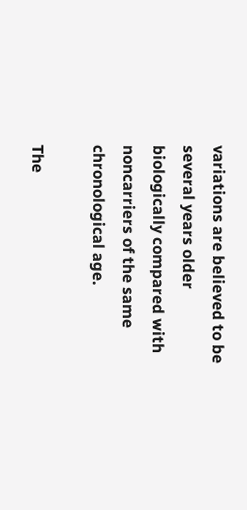variations are believed to be several years older biologically compared with noncarriers of the same chronological age.

The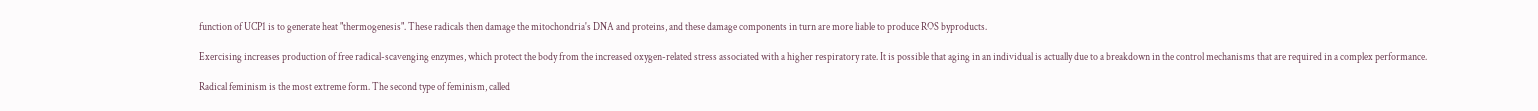function of UCP1 is to generate heat "thermogenesis". These radicals then damage the mitochondria's DNA and proteins, and these damage components in turn are more liable to produce ROS byproducts.

Exercising increases production of free radical-scavenging enzymes, which protect the body from the increased oxygen-related stress associated with a higher respiratory rate. It is possible that aging in an individual is actually due to a breakdown in the control mechanisms that are required in a complex performance.

Radical feminism is the most extreme form. The second type of feminism, called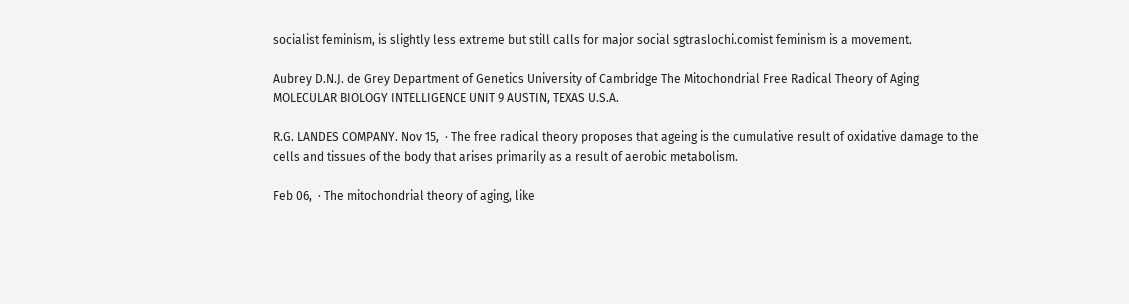socialist feminism, is slightly less extreme but still calls for major social sgtraslochi.comist feminism is a movement.

Aubrey D.N.J. de Grey Department of Genetics University of Cambridge The Mitochondrial Free Radical Theory of Aging MOLECULAR BIOLOGY INTELLIGENCE UNIT 9 AUSTIN, TEXAS U.S.A.

R.G. LANDES COMPANY. Nov 15,  · The free radical theory proposes that ageing is the cumulative result of oxidative damage to the cells and tissues of the body that arises primarily as a result of aerobic metabolism.

Feb 06,  · The mitochondrial theory of aging, like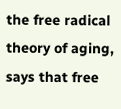the free radical theory of aging, says that free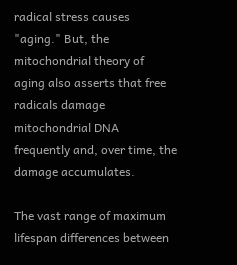radical stress causes "aging." But, the mitochondrial theory of aging also asserts that free radicals damage mitochondrial DNA frequently and, over time, the damage accumulates.

The vast range of maximum lifespan differences between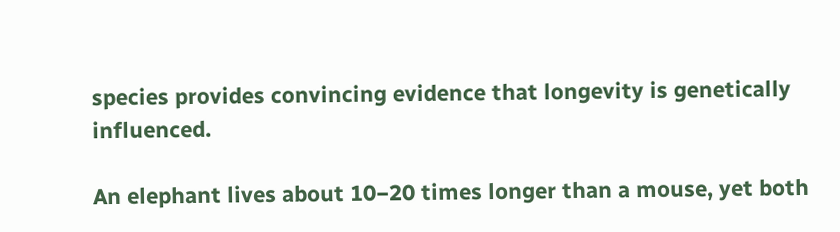species provides convincing evidence that longevity is genetically influenced.

An elephant lives about 10−20 times longer than a mouse, yet both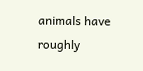animals have roughly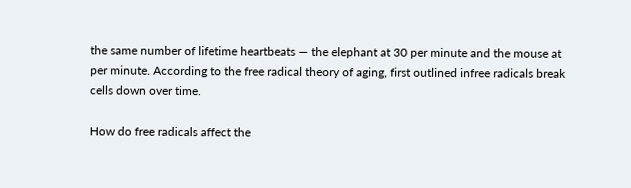the same number of lifetime heartbeats — the elephant at 30 per minute and the mouse at per minute. According to the free radical theory of aging, first outlined infree radicals break cells down over time.

How do free radicals affect the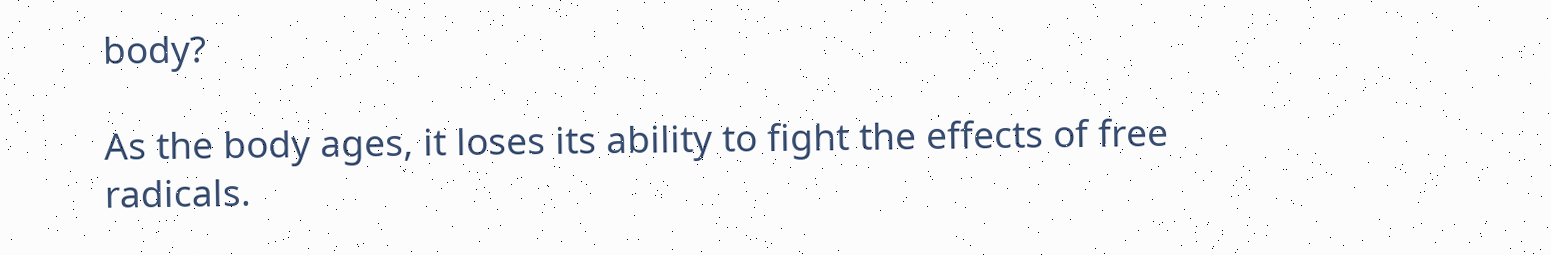body?

As the body ages, it loses its ability to fight the effects of free radicals.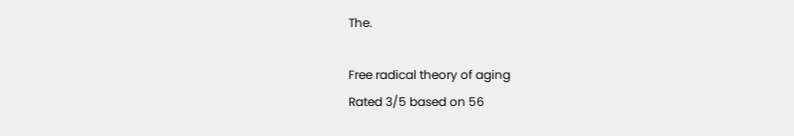The.

Free radical theory of aging
Rated 3/5 based on 56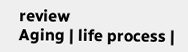review
Aging | life process |